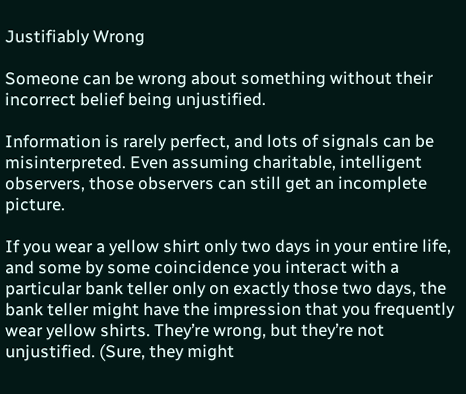Justifiably Wrong

Someone can be wrong about something without their incorrect belief being unjustified.

Information is rarely perfect, and lots of signals can be misinterpreted. Even assuming charitable, intelligent observers, those observers can still get an incomplete picture.

If you wear a yellow shirt only two days in your entire life, and some by some coincidence you interact with a particular bank teller only on exactly those two days, the bank teller might have the impression that you frequently wear yellow shirts. They’re wrong, but they’re not unjustified. (Sure, they might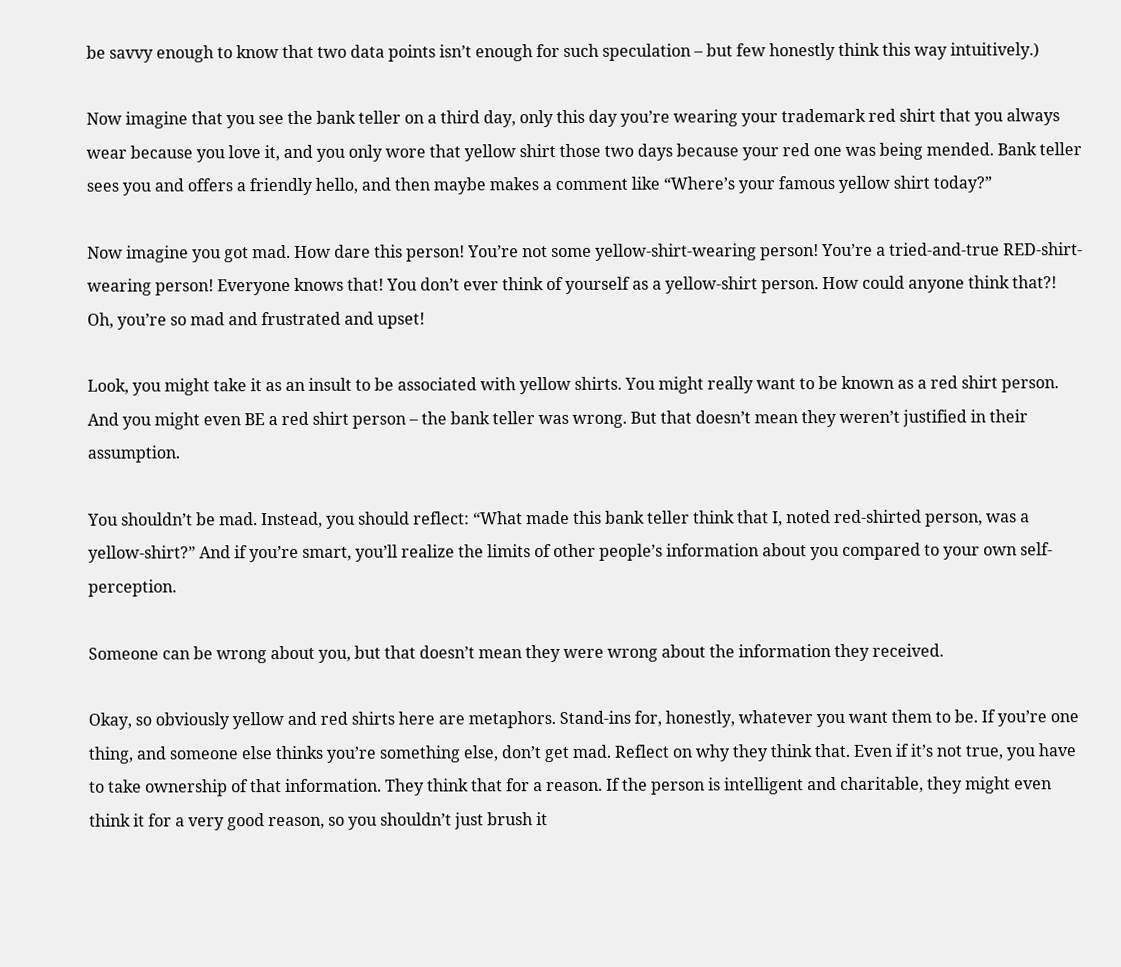be savvy enough to know that two data points isn’t enough for such speculation – but few honestly think this way intuitively.)

Now imagine that you see the bank teller on a third day, only this day you’re wearing your trademark red shirt that you always wear because you love it, and you only wore that yellow shirt those two days because your red one was being mended. Bank teller sees you and offers a friendly hello, and then maybe makes a comment like “Where’s your famous yellow shirt today?”

Now imagine you got mad. How dare this person! You’re not some yellow-shirt-wearing person! You’re a tried-and-true RED-shirt-wearing person! Everyone knows that! You don’t ever think of yourself as a yellow-shirt person. How could anyone think that?! Oh, you’re so mad and frustrated and upset!

Look, you might take it as an insult to be associated with yellow shirts. You might really want to be known as a red shirt person. And you might even BE a red shirt person – the bank teller was wrong. But that doesn’t mean they weren’t justified in their assumption.

You shouldn’t be mad. Instead, you should reflect: “What made this bank teller think that I, noted red-shirted person, was a yellow-shirt?” And if you’re smart, you’ll realize the limits of other people’s information about you compared to your own self-perception.

Someone can be wrong about you, but that doesn’t mean they were wrong about the information they received.

Okay, so obviously yellow and red shirts here are metaphors. Stand-ins for, honestly, whatever you want them to be. If you’re one thing, and someone else thinks you’re something else, don’t get mad. Reflect on why they think that. Even if it’s not true, you have to take ownership of that information. They think that for a reason. If the person is intelligent and charitable, they might even think it for a very good reason, so you shouldn’t just brush it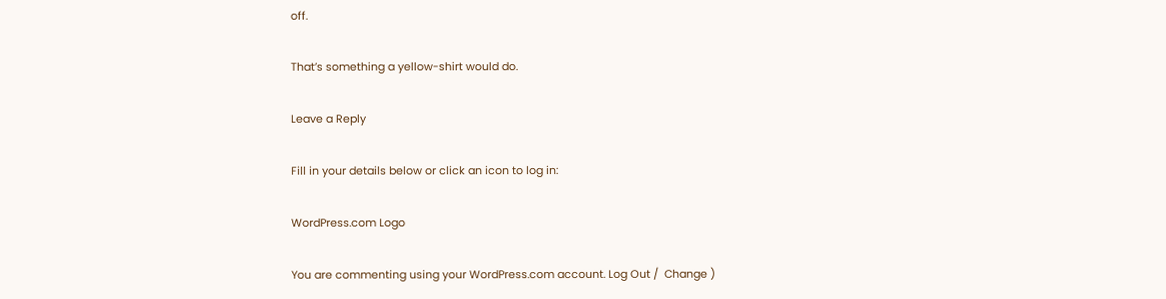off.

That’s something a yellow-shirt would do.

Leave a Reply

Fill in your details below or click an icon to log in:

WordPress.com Logo

You are commenting using your WordPress.com account. Log Out /  Change )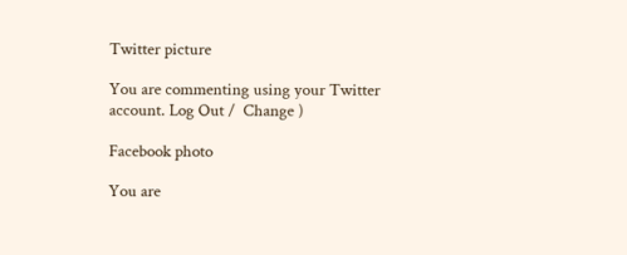Twitter picture

You are commenting using your Twitter account. Log Out /  Change )

Facebook photo

You are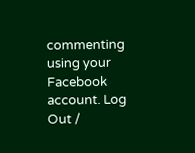commenting using your Facebook account. Log Out /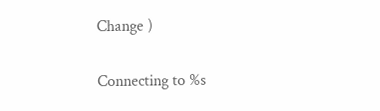Change )

Connecting to %s